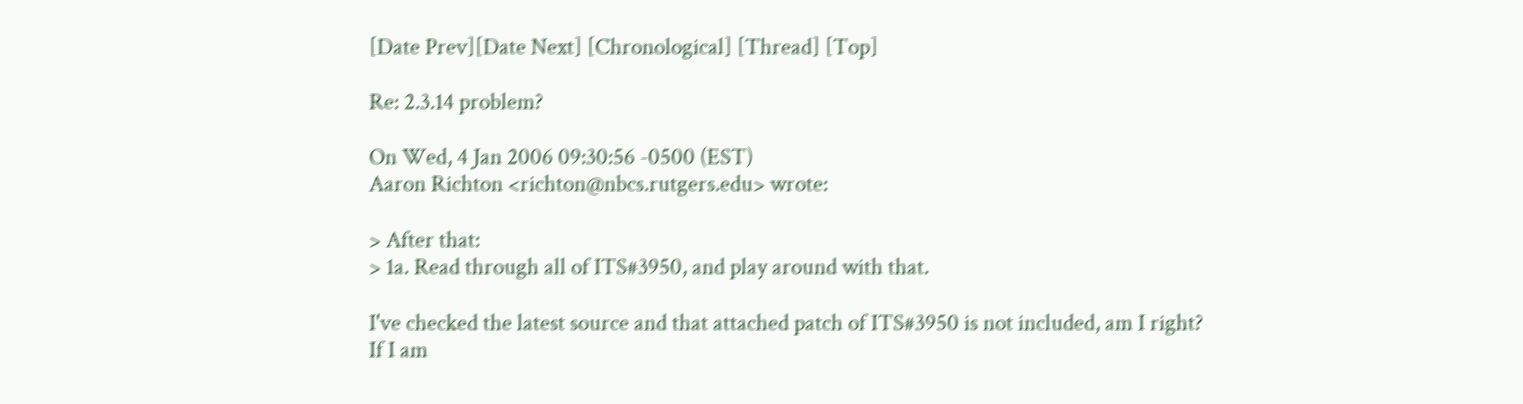[Date Prev][Date Next] [Chronological] [Thread] [Top]

Re: 2.3.14 problem?

On Wed, 4 Jan 2006 09:30:56 -0500 (EST)
Aaron Richton <richton@nbcs.rutgers.edu> wrote:

> After that:
> 1a. Read through all of ITS#3950, and play around with that.

I've checked the latest source and that attached patch of ITS#3950 is not included, am I right?
If I am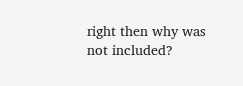right then why was not included?